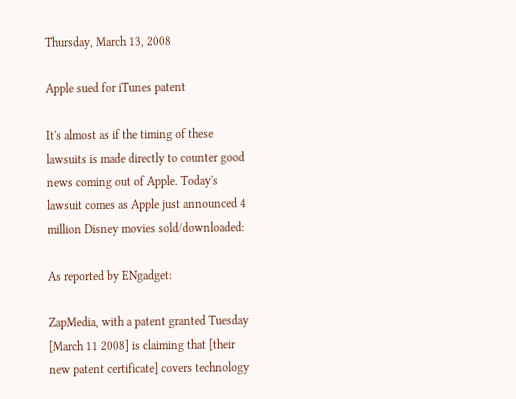Thursday, March 13, 2008

Apple sued for iTunes patent

It's almost as if the timing of these lawsuits is made directly to counter good news coming out of Apple. Today's lawsuit comes as Apple just announced 4 million Disney movies sold/downloaded:

As reported by ENgadget:

ZapMedia, with a patent granted Tuesday [March 11 2008] is claiming that [their new patent certificate] covers technology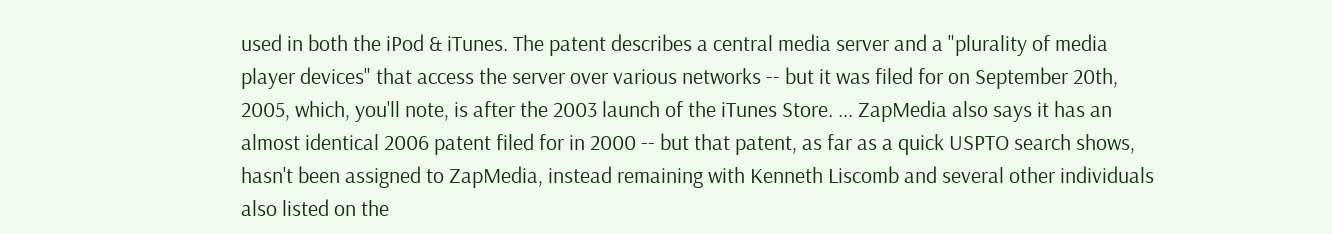used in both the iPod & iTunes. The patent describes a central media server and a "plurality of media player devices" that access the server over various networks -- but it was filed for on September 20th, 2005, which, you'll note, is after the 2003 launch of the iTunes Store. ... ZapMedia also says it has an almost identical 2006 patent filed for in 2000 -- but that patent, as far as a quick USPTO search shows, hasn't been assigned to ZapMedia, instead remaining with Kenneth Liscomb and several other individuals also listed on the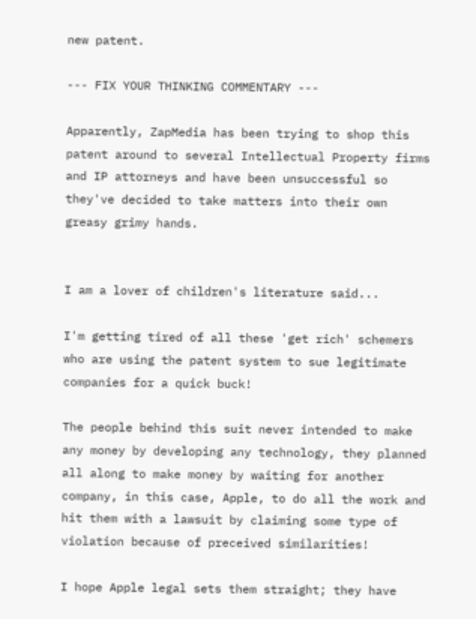new patent.

--- FIX YOUR THINKING COMMENTARY ---

Apparently, ZapMedia has been trying to shop this patent around to several Intellectual Property firms and IP attorneys and have been unsuccessful so they've decided to take matters into their own greasy grimy hands.


I am a lover of children's literature said...

I'm getting tired of all these 'get rich' schemers who are using the patent system to sue legitimate companies for a quick buck!

The people behind this suit never intended to make any money by developing any technology, they planned all along to make money by waiting for another company, in this case, Apple, to do all the work and hit them with a lawsuit by claiming some type of violation because of preceived similarities!

I hope Apple legal sets them straight; they have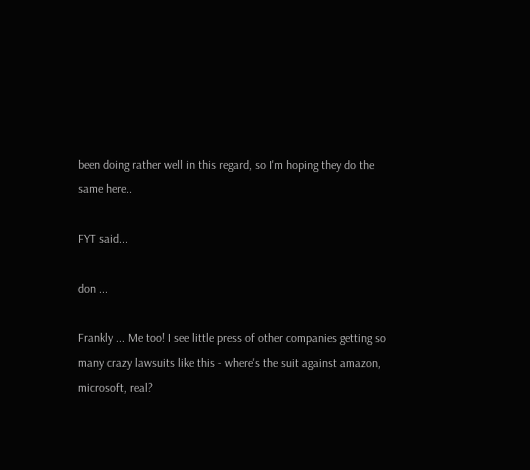been doing rather well in this regard, so I'm hoping they do the same here..

FYT said...

don ...

Frankly ... Me too! I see little press of other companies getting so many crazy lawsuits like this - where's the suit against amazon, microsoft, real?